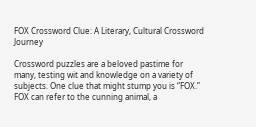FOX Crossword Clue: A Literary, Cultural Crossword Journey

Crossword puzzles are a beloved pastime for many, testing wit and knowledge on a variety of subjects. One clue that might stump you is “FOX.” FOX can refer to the cunning animal, a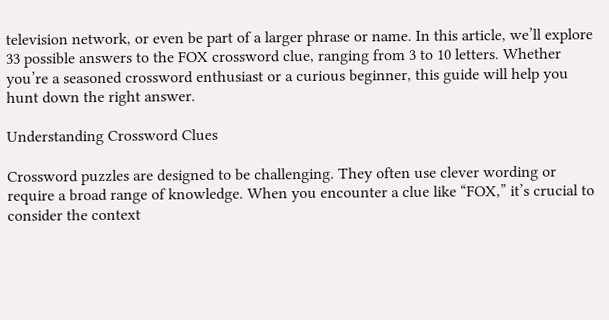television network, or even be part of a larger phrase or name. In this article, we’ll explore 33 possible answers to the FOX crossword clue, ranging from 3 to 10 letters. Whether you’re a seasoned crossword enthusiast or a curious beginner, this guide will help you hunt down the right answer.

Understanding Crossword Clues

Crossword puzzles are designed to be challenging. They often use clever wording or require a broad range of knowledge. When you encounter a clue like “FOX,” it’s crucial to consider the context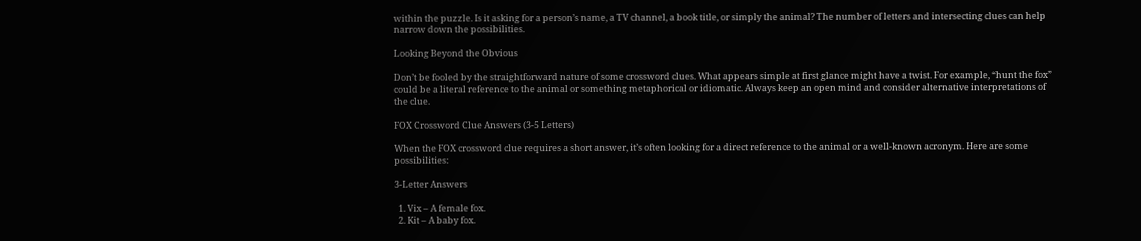within the puzzle. Is it asking for a person’s name, a TV channel, a book title, or simply the animal? The number of letters and intersecting clues can help narrow down the possibilities.

Looking Beyond the Obvious

Don’t be fooled by the straightforward nature of some crossword clues. What appears simple at first glance might have a twist. For example, “hunt the fox” could be a literal reference to the animal or something metaphorical or idiomatic. Always keep an open mind and consider alternative interpretations of the clue.

FOX Crossword Clue Answers (3-5 Letters)

When the FOX crossword clue requires a short answer, it’s often looking for a direct reference to the animal or a well-known acronym. Here are some possibilities:

3-Letter Answers

  1. Vix – A female fox.
  2. Kit – A baby fox.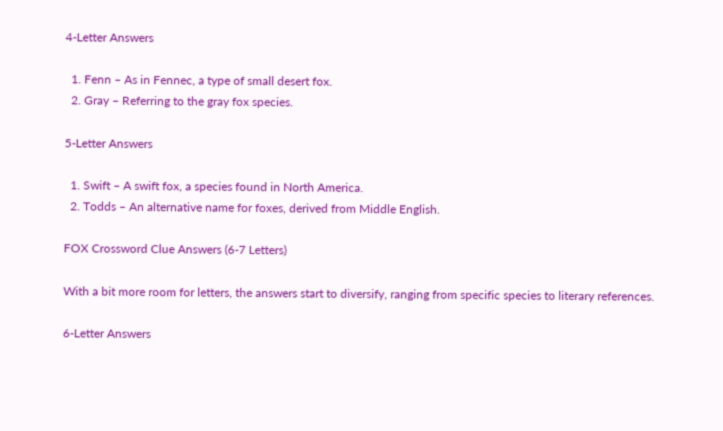4-Letter Answers

  1. Fenn – As in Fennec, a type of small desert fox.
  2. Gray – Referring to the gray fox species.

5-Letter Answers

  1. Swift – A swift fox, a species found in North America.
  2. Todds – An alternative name for foxes, derived from Middle English.

FOX Crossword Clue Answers (6-7 Letters)

With a bit more room for letters, the answers start to diversify, ranging from specific species to literary references.

6-Letter Answers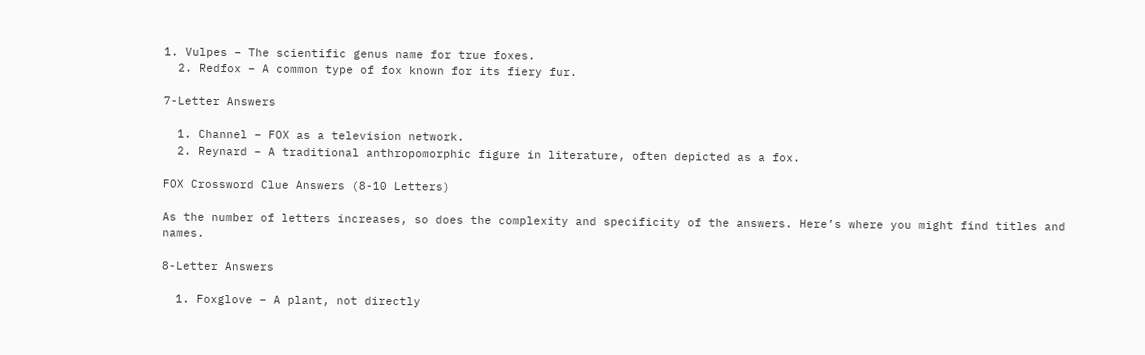1. Vulpes – The scientific genus name for true foxes.
  2. Redfox – A common type of fox known for its fiery fur.

7-Letter Answers

  1. Channel – FOX as a television network.
  2. Reynard – A traditional anthropomorphic figure in literature, often depicted as a fox.

FOX Crossword Clue Answers (8-10 Letters)

As the number of letters increases, so does the complexity and specificity of the answers. Here’s where you might find titles and names.

8-Letter Answers

  1. Foxglove – A plant, not directly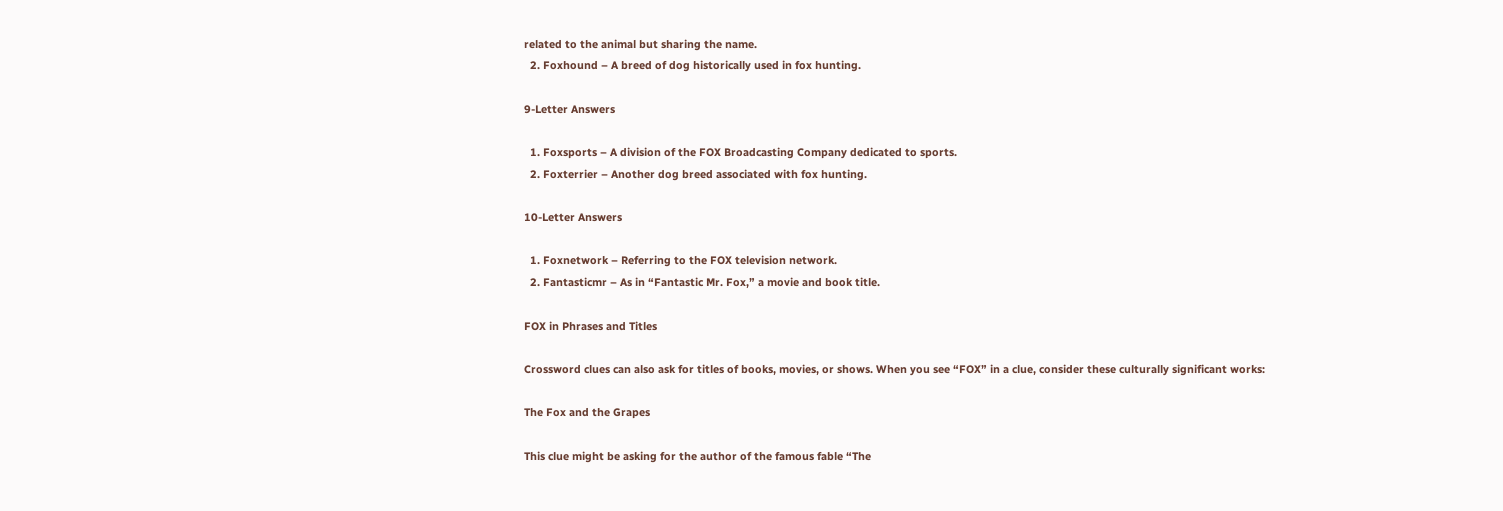related to the animal but sharing the name.
  2. Foxhound – A breed of dog historically used in fox hunting.

9-Letter Answers

  1. Foxsports – A division of the FOX Broadcasting Company dedicated to sports.
  2. Foxterrier – Another dog breed associated with fox hunting.

10-Letter Answers

  1. Foxnetwork – Referring to the FOX television network.
  2. Fantasticmr – As in “Fantastic Mr. Fox,” a movie and book title.

FOX in Phrases and Titles

Crossword clues can also ask for titles of books, movies, or shows. When you see “FOX” in a clue, consider these culturally significant works:

The Fox and the Grapes

This clue might be asking for the author of the famous fable “The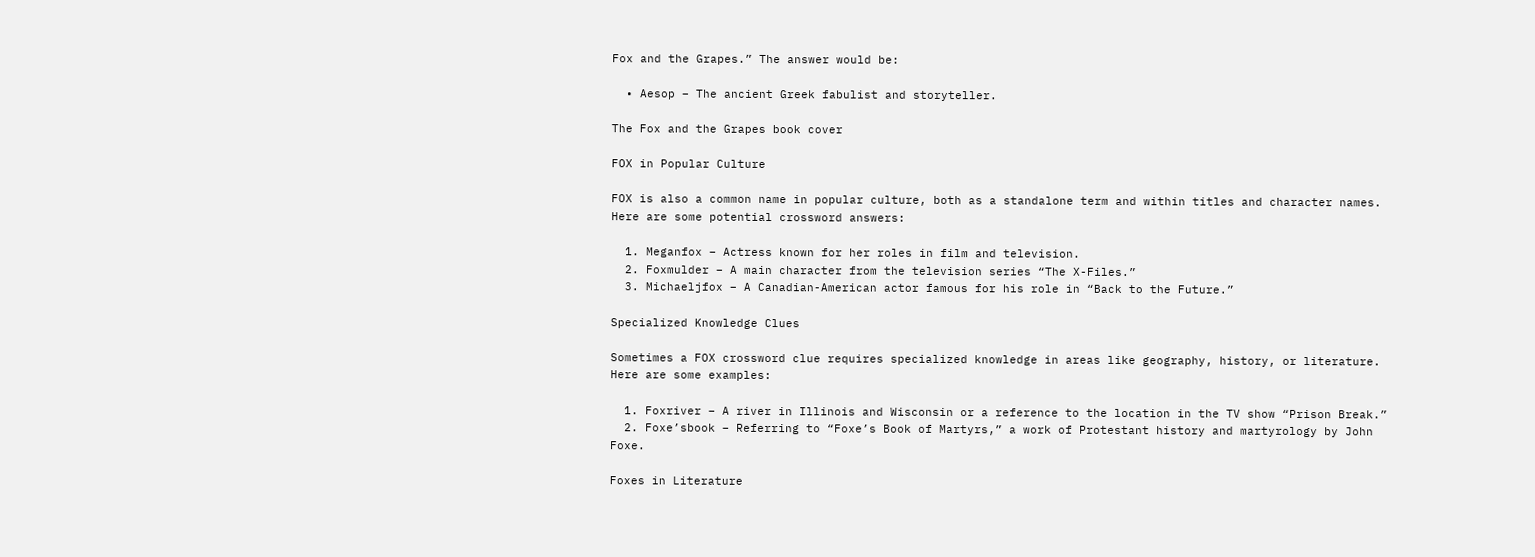Fox and the Grapes.” The answer would be:

  • Aesop – The ancient Greek fabulist and storyteller.

The Fox and the Grapes book cover

FOX in Popular Culture

FOX is also a common name in popular culture, both as a standalone term and within titles and character names. Here are some potential crossword answers:

  1. Meganfox – Actress known for her roles in film and television.
  2. Foxmulder – A main character from the television series “The X-Files.”
  3. Michaeljfox – A Canadian-American actor famous for his role in “Back to the Future.”

Specialized Knowledge Clues

Sometimes a FOX crossword clue requires specialized knowledge in areas like geography, history, or literature. Here are some examples:

  1. Foxriver – A river in Illinois and Wisconsin or a reference to the location in the TV show “Prison Break.”
  2. Foxe’sbook – Referring to “Foxe’s Book of Martyrs,” a work of Protestant history and martyrology by John Foxe.

Foxes in Literature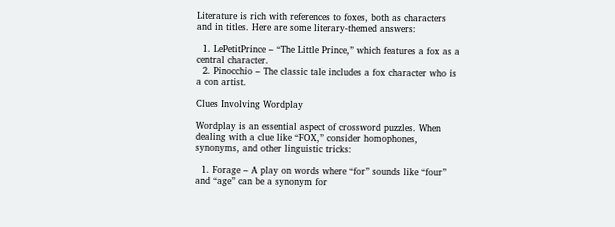Literature is rich with references to foxes, both as characters and in titles. Here are some literary-themed answers:

  1. LePetitPrince – “The Little Prince,” which features a fox as a central character.
  2. Pinocchio – The classic tale includes a fox character who is a con artist.

Clues Involving Wordplay

Wordplay is an essential aspect of crossword puzzles. When dealing with a clue like “FOX,” consider homophones, synonyms, and other linguistic tricks:

  1. Forage – A play on words where “for” sounds like “four” and “age” can be a synonym for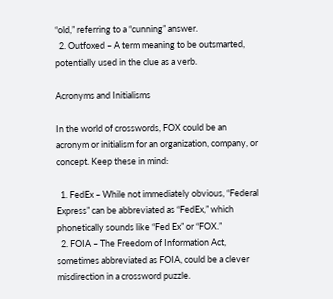“old,” referring to a “cunning” answer.
  2. Outfoxed – A term meaning to be outsmarted, potentially used in the clue as a verb.

Acronyms and Initialisms

In the world of crosswords, FOX could be an acronym or initialism for an organization, company, or concept. Keep these in mind:

  1. FedEx – While not immediately obvious, “Federal Express” can be abbreviated as “FedEx,” which phonetically sounds like “Fed Ex” or “FOX.”
  2. FOIA – The Freedom of Information Act, sometimes abbreviated as FOIA, could be a clever misdirection in a crossword puzzle.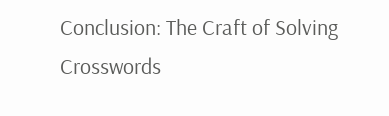Conclusion: The Craft of Solving Crosswords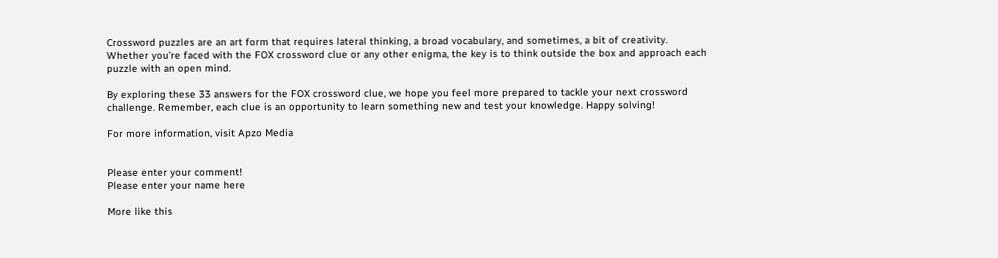Crossword puzzles are an art form that requires lateral thinking, a broad vocabulary, and sometimes, a bit of creativity. Whether you’re faced with the FOX crossword clue or any other enigma, the key is to think outside the box and approach each puzzle with an open mind.

By exploring these 33 answers for the FOX crossword clue, we hope you feel more prepared to tackle your next crossword challenge. Remember, each clue is an opportunity to learn something new and test your knowledge. Happy solving!

For more information, visit Apzo Media


Please enter your comment!
Please enter your name here

More like this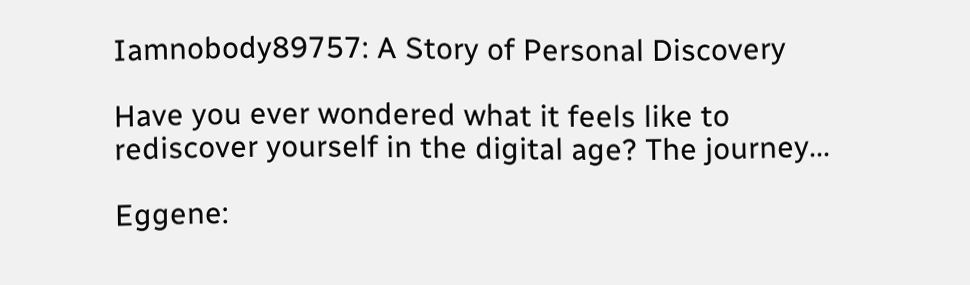Iamnobody89757: A Story of Personal Discovery

Have you ever wondered what it feels like to rediscover yourself in the digital age? The journey...

Eggene: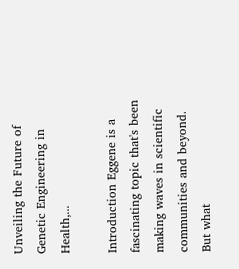Unveiling the Future of Genetic Engineering in Health,...

Introduction Eggene is a fascinating topic that's been making waves in scientific communities and beyond. But what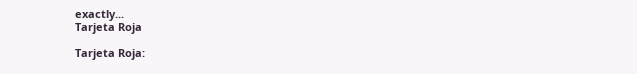exactly...
Tarjeta Roja

Tarjeta Roja: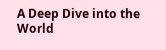A Deep Dive into the World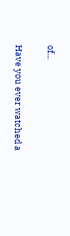of...

Have you ever watched a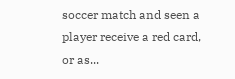soccer match and seen a player receive a red card, or as...